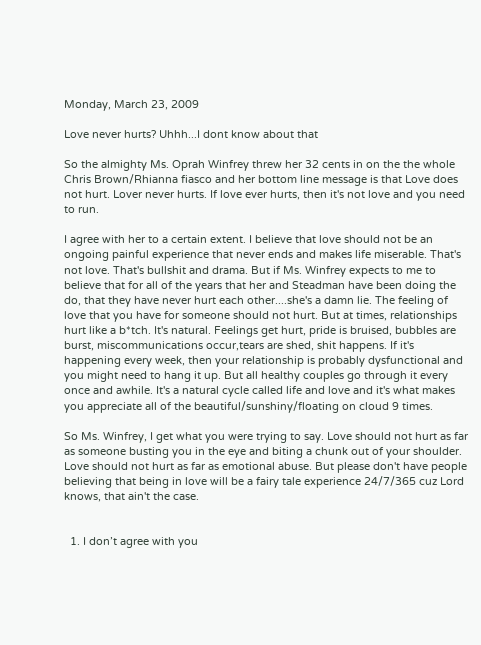Monday, March 23, 2009

Love never hurts? Uhhh...I dont know about that

So the almighty Ms. Oprah Winfrey threw her 32 cents in on the the whole Chris Brown/Rhianna fiasco and her bottom line message is that Love does not hurt. Lover never hurts. If love ever hurts, then it's not love and you need to run.

I agree with her to a certain extent. I believe that love should not be an ongoing painful experience that never ends and makes life miserable. That's not love. That's bullshit and drama. But if Ms. Winfrey expects to me to believe that for all of the years that her and Steadman have been doing the do, that they have never hurt each other....she's a damn lie. The feeling of love that you have for someone should not hurt. But at times, relationships hurt like a b*tch. It's natural. Feelings get hurt, pride is bruised, bubbles are burst, miscommunications occur,tears are shed, shit happens. If it's happening every week, then your relationship is probably dysfunctional and you might need to hang it up. But all healthy couples go through it every once and awhile. It's a natural cycle called life and love and it's what makes you appreciate all of the beautiful/sunshiny/floating on cloud 9 times.

So Ms. Winfrey, I get what you were trying to say. Love should not hurt as far as someone busting you in the eye and biting a chunk out of your shoulder. Love should not hurt as far as emotional abuse. But please don't have people believing that being in love will be a fairy tale experience 24/7/365 cuz Lord knows, that ain't the case.


  1. I don’t agree with you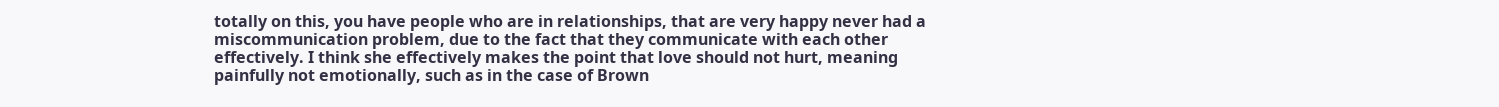totally on this, you have people who are in relationships, that are very happy never had a miscommunication problem, due to the fact that they communicate with each other effectively. I think she effectively makes the point that love should not hurt, meaning painfully not emotionally, such as in the case of Brown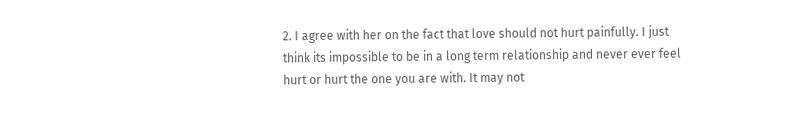2. I agree with her on the fact that love should not hurt painfully. I just think its impossible to be in a long term relationship and never ever feel hurt or hurt the one you are with. It may not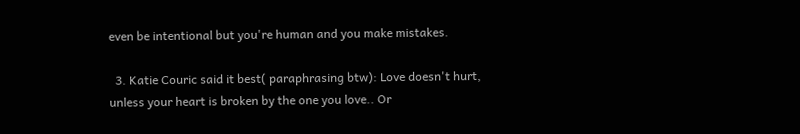even be intentional but you're human and you make mistakes.

  3. Katie Couric said it best( paraphrasing btw): Love doesn't hurt, unless your heart is broken by the one you love.. Or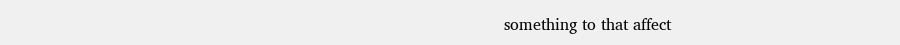something to that affect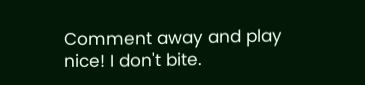Comment away and play nice! I don't bite.